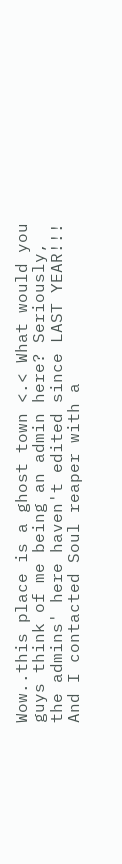Wow..this place is a ghost town <.< What would you guys think of me being an admin here? Seriously, the admins' here haven't edited since LAST YEAR!!! And I contacted Soul reaper with a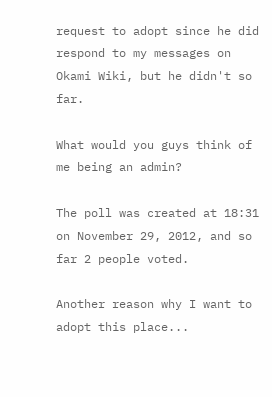request to adopt since he did respond to my messages on Okami Wiki, but he didn't so far.

What would you guys think of me being an admin?

The poll was created at 18:31 on November 29, 2012, and so far 2 people voted.

Another reason why I want to adopt this place...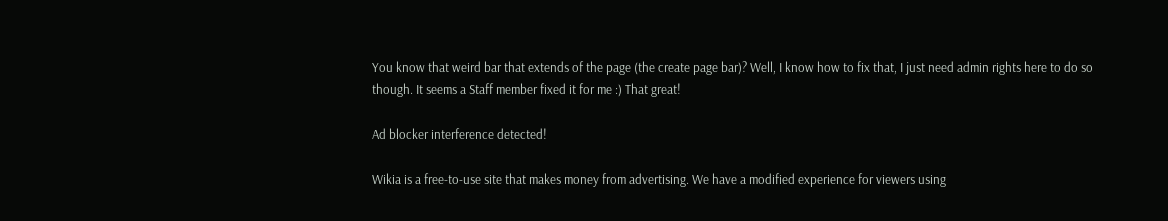You know that weird bar that extends of the page (the create page bar)? Well, I know how to fix that, I just need admin rights here to do so though. It seems a Staff member fixed it for me :) That great!

Ad blocker interference detected!

Wikia is a free-to-use site that makes money from advertising. We have a modified experience for viewers using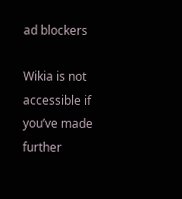ad blockers

Wikia is not accessible if you’ve made further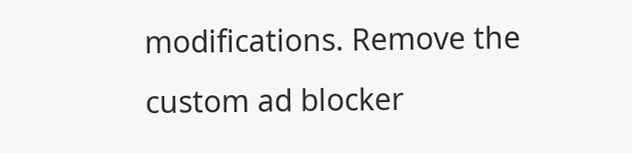modifications. Remove the custom ad blocker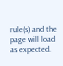rule(s) and the page will load as expected.